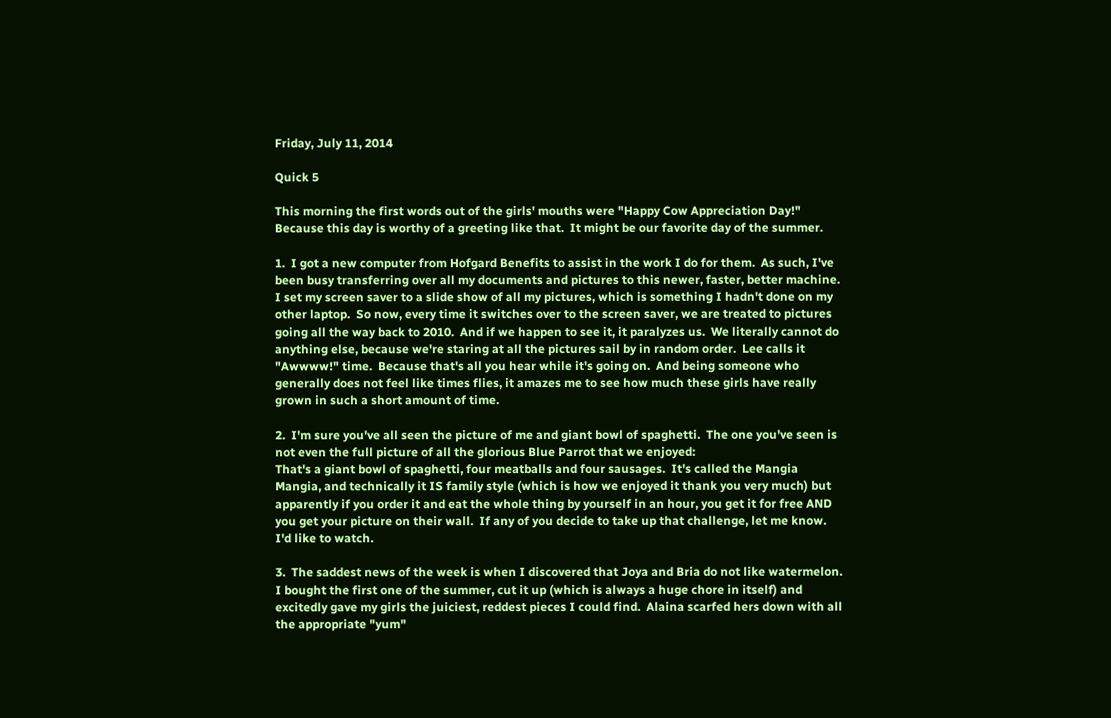Friday, July 11, 2014

Quick 5

This morning the first words out of the girls' mouths were "Happy Cow Appreciation Day!"  Because this day is worthy of a greeting like that.  It might be our favorite day of the summer.

1.  I got a new computer from Hofgard Benefits to assist in the work I do for them.  As such, I've been busy transferring over all my documents and pictures to this newer, faster, better machine.  I set my screen saver to a slide show of all my pictures, which is something I hadn't done on my other laptop.  So now, every time it switches over to the screen saver, we are treated to pictures going all the way back to 2010.  And if we happen to see it, it paralyzes us.  We literally cannot do anything else, because we're staring at all the pictures sail by in random order.  Lee calls it "Awwww!" time.  Because that's all you hear while it's going on.  And being someone who generally does not feel like times flies, it amazes me to see how much these girls have really grown in such a short amount of time.

2.  I'm sure you've all seen the picture of me and giant bowl of spaghetti.  The one you've seen is not even the full picture of all the glorious Blue Parrot that we enjoyed:
That's a giant bowl of spaghetti, four meatballs and four sausages.  It's called the Mangia Mangia, and technically it IS family style (which is how we enjoyed it thank you very much) but apparently if you order it and eat the whole thing by yourself in an hour, you get it for free AND you get your picture on their wall.  If any of you decide to take up that challenge, let me know.  I'd like to watch.

3.  The saddest news of the week is when I discovered that Joya and Bria do not like watermelon.  I bought the first one of the summer, cut it up (which is always a huge chore in itself) and excitedly gave my girls the juiciest, reddest pieces I could find.  Alaina scarfed hers down with all the appropriate "yum"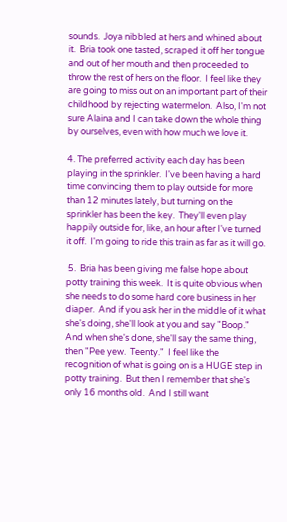sounds.  Joya nibbled at hers and whined about it.  Bria took one tasted, scraped it off her tongue and out of her mouth and then proceeded to throw the rest of hers on the floor.  I feel like they are going to miss out on an important part of their childhood by rejecting watermelon.  Also, I'm not sure Alaina and I can take down the whole thing by ourselves, even with how much we love it.

4. The preferred activity each day has been playing in the sprinkler.  I've been having a hard time convincing them to play outside for more than 12 minutes lately, but turning on the sprinkler has been the key.  They'll even play happily outside for, like, an hour after I've turned it off.  I'm going to ride this train as far as it will go.

 5.  Bria has been giving me false hope about potty training this week.  It is quite obvious when she needs to do some hard core business in her diaper.  And if you ask her in the middle of it what she's doing, she'll look at you and say "Boop."  And when she's done, she'll say the same thing, then "Pee yew.  Teenty."  I feel like the recognition of what is going on is a HUGE step in potty training.  But then I remember that she's only 16 months old.  And I still want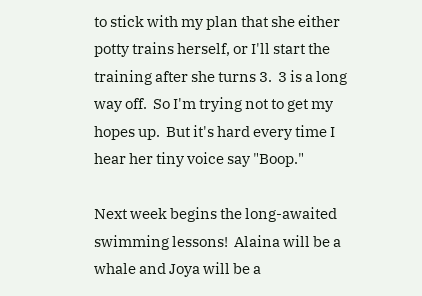to stick with my plan that she either potty trains herself, or I'll start the training after she turns 3.  3 is a long way off.  So I'm trying not to get my hopes up.  But it's hard every time I hear her tiny voice say "Boop."

Next week begins the long-awaited swimming lessons!  Alaina will be a whale and Joya will be a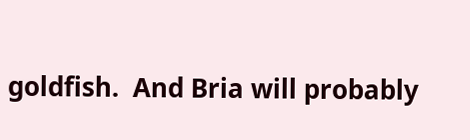goldfish.  And Bria will probably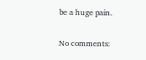be a huge pain.

No comments: